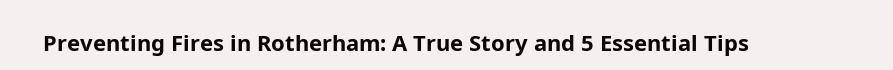Preventing Fires in Rotherham: A True Story and 5 Essential Tips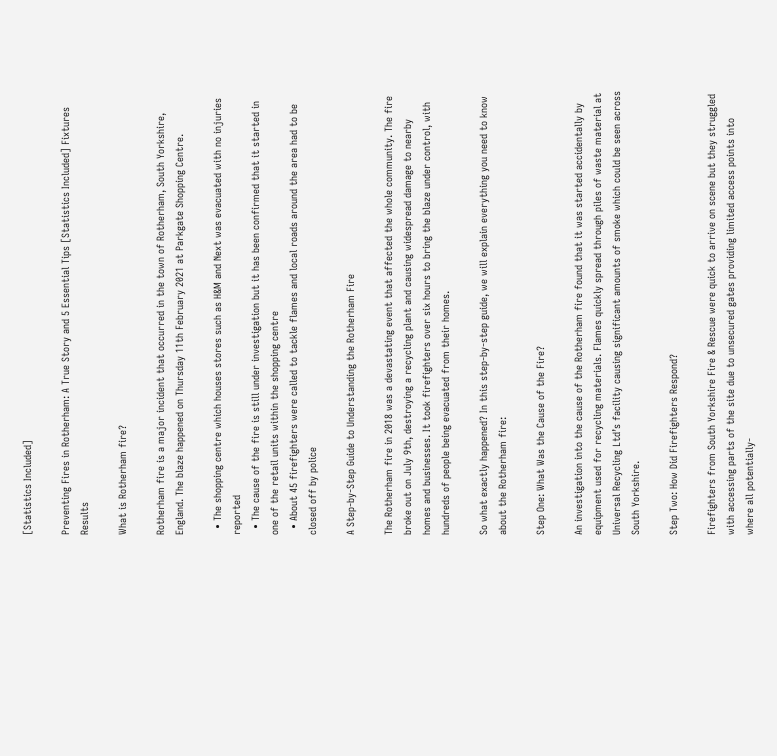[Statistics Included]

Preventing Fires in Rotherham: A True Story and 5 Essential Tips [Statistics Included] Fixtures Results

What is Rotherham fire?

Rotherham fire is a major incident that occurred in the town of Rotherham, South Yorkshire, England. The blaze happened on Thursday 11th February 2021 at Parkgate Shopping Centre.

  • The shopping centre which houses stores such as H&M and Next was evacuated with no injuries reported
  • The cause of the fire is still under investigation but it has been confirmed that it started in one of the retail units within the shopping centre
  • About 45 firefighters were called to tackle flames and local roads around the area had to be closed off by police

A Step-by-Step Guide to Understanding the Rotherham Fire

The Rotherham fire in 2018 was a devastating event that affected the whole community. The fire broke out on July 9th, destroying a recycling plant and causing widespread damage to nearby homes and businesses. It took firefighters over six hours to bring the blaze under control, with hundreds of people being evacuated from their homes.

So what exactly happened? In this step-by-step guide, we will explain everything you need to know about the Rotherham fire:

Step One: What Was the Cause of the Fire?

An investigation into the cause of the Rotherham fire found that it was started accidentally by equipment used for recycling materials. Flames quickly spread through piles of waste material at Universal Recycling Ltd’s facility causing significant amounts of smoke which could be seen across South Yorkshire.

Step Two: How Did Firefighters Respond?

Firefighters from South Yorkshire Fire & Rescue were quick to arrive on scene but they struggled with accessing parts of the site due to unsecured gates providing limited access points into where all potentially-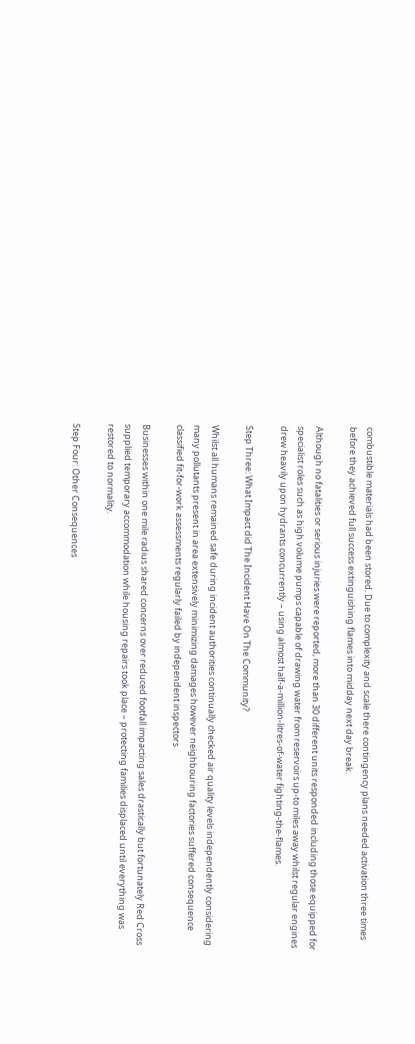combustible materials had been stored. Due to complexity and scale there contingency plans needed activation three times before they achieved full success extinguishing flames into midday next day break.

Although no fatalities or serious injuries were reported, more than 30 different units responded including those equipped for specialist roles such as high volume pumps capable of drawing water from reservoirs up-to miles away whilst regular engines drew heavily upon hydrants concurrently – using almost half-a-million-litres-of-water fighting-the-flames.

Step Three: What Impact did The Incident Have On The Community?

Whilst all humans remained safe during incident authorities continually checked air quality levels independently considering many pollutants present in area extensively minimizing damages however neighbouring factories suffered consequence classified fit-for-work assessments regularly failed by independent inspectors

Businesses within one mile radius shared concerns over reduced footfall impacting sales drastically but fortunately Red Cross supplied temporary accommodation while housing repairs took place – protecting families displaced until everything was restored to normality.

Step Four: Other Consequences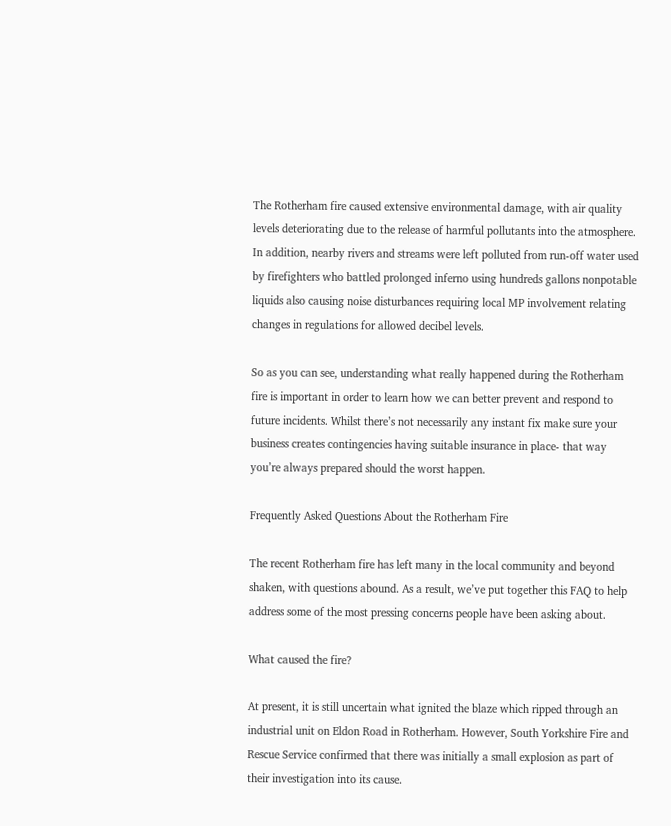The Rotherham fire caused extensive environmental damage, with air quality levels deteriorating due to the release of harmful pollutants into the atmosphere. In addition, nearby rivers and streams were left polluted from run-off water used by firefighters who battled prolonged inferno using hundreds gallons nonpotable liquids also causing noise disturbances requiring local MP involvement relating changes in regulations for allowed decibel levels.

So as you can see, understanding what really happened during the Rotherham fire is important in order to learn how we can better prevent and respond to future incidents. Whilst there’s not necessarily any instant fix make sure your business creates contingencies having suitable insurance in place- that way you’re always prepared should the worst happen.

Frequently Asked Questions About the Rotherham Fire

The recent Rotherham fire has left many in the local community and beyond shaken, with questions abound. As a result, we’ve put together this FAQ to help address some of the most pressing concerns people have been asking about.

What caused the fire?

At present, it is still uncertain what ignited the blaze which ripped through an industrial unit on Eldon Road in Rotherham. However, South Yorkshire Fire and Rescue Service confirmed that there was initially a small explosion as part of their investigation into its cause.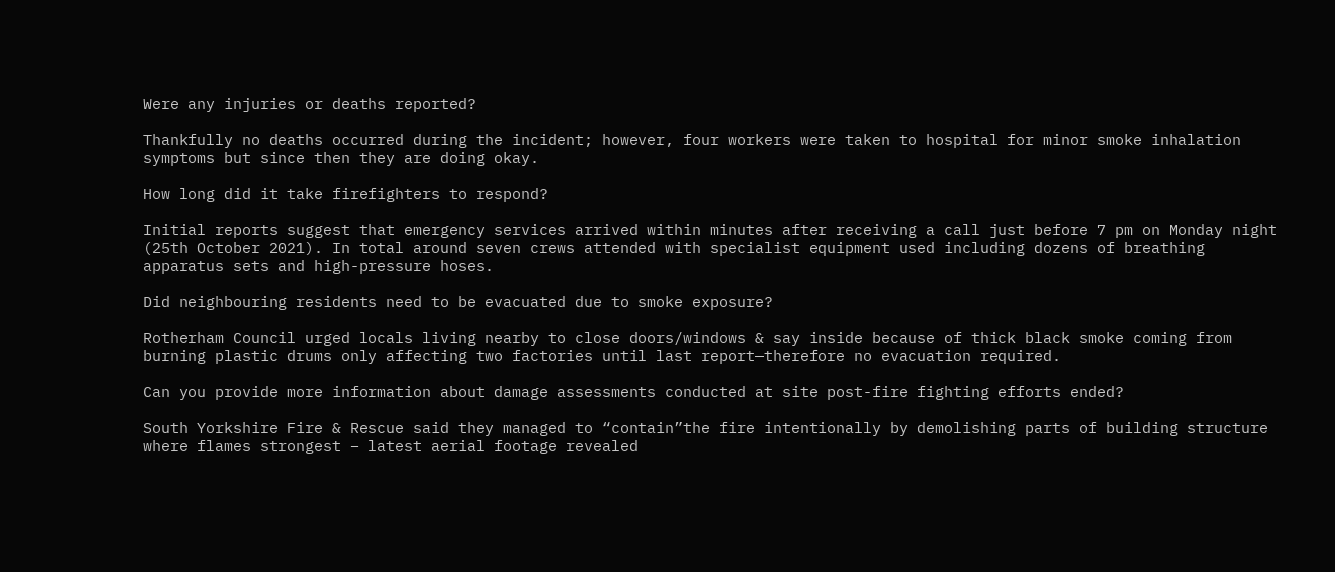Were any injuries or deaths reported?

Thankfully no deaths occurred during the incident; however, four workers were taken to hospital for minor smoke inhalation symptoms but since then they are doing okay.

How long did it take firefighters to respond?

Initial reports suggest that emergency services arrived within minutes after receiving a call just before 7 pm on Monday night (25th October 2021). In total around seven crews attended with specialist equipment used including dozens of breathing apparatus sets and high-pressure hoses.

Did neighbouring residents need to be evacuated due to smoke exposure?

Rotherham Council urged locals living nearby to close doors/windows & say inside because of thick black smoke coming from burning plastic drums only affecting two factories until last report—therefore no evacuation required.

Can you provide more information about damage assessments conducted at site post-fire fighting efforts ended?

South Yorkshire Fire & Rescue said they managed to “contain”the fire intentionally by demolishing parts of building structure where flames strongest – latest aerial footage revealed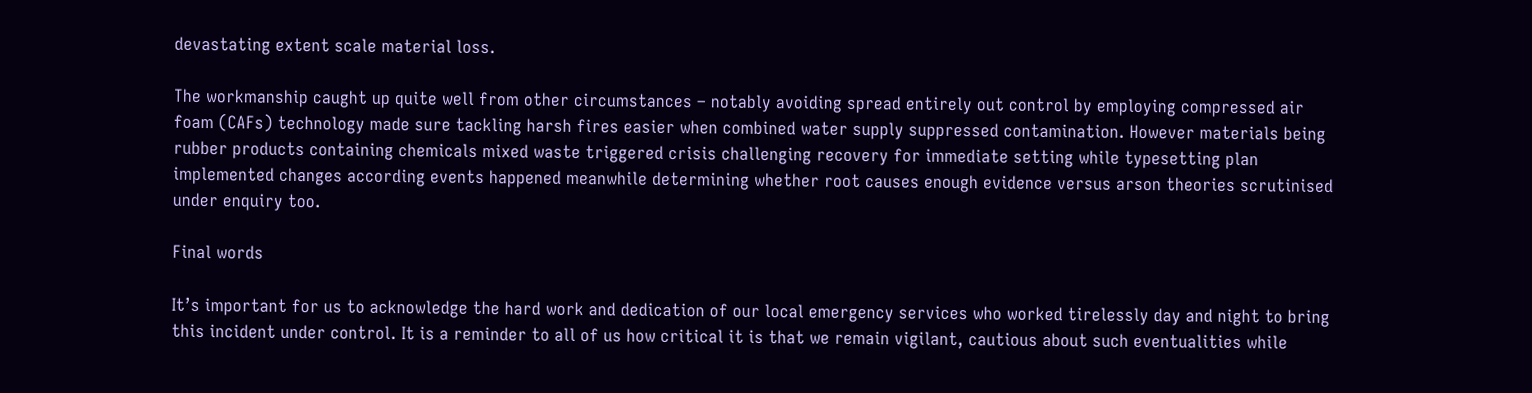devastating extent scale material loss.

The workmanship caught up quite well from other circumstances – notably avoiding spread entirely out control by employing compressed air foam (CAFs) technology made sure tackling harsh fires easier when combined water supply suppressed contamination. However materials being rubber products containing chemicals mixed waste triggered crisis challenging recovery for immediate setting while typesetting plan implemented changes according events happened meanwhile determining whether root causes enough evidence versus arson theories scrutinised under enquiry too.

Final words

It’s important for us to acknowledge the hard work and dedication of our local emergency services who worked tirelessly day and night to bring this incident under control. It is a reminder to all of us how critical it is that we remain vigilant, cautious about such eventualities while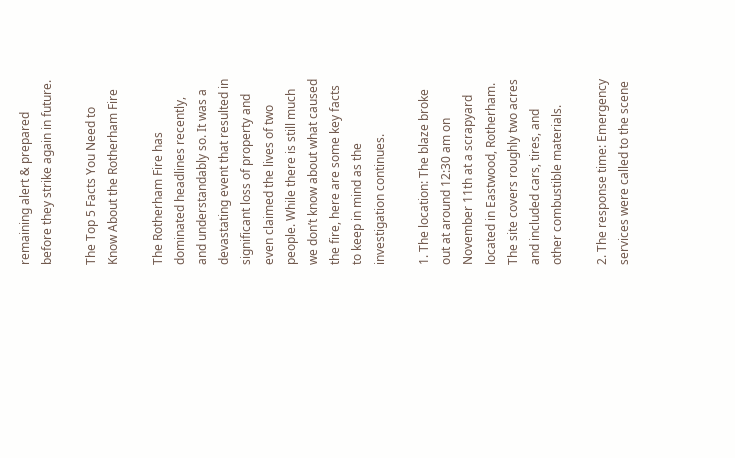remaining alert & prepared before they strike again in future.

The Top 5 Facts You Need to Know About the Rotherham Fire

The Rotherham Fire has dominated headlines recently, and understandably so. It was a devastating event that resulted in significant loss of property and even claimed the lives of two people. While there is still much we don’t know about what caused the fire, here are some key facts to keep in mind as the investigation continues.

1. The location: The blaze broke out at around 12:30 am on November 11th at a scrapyard located in Eastwood, Rotherham. The site covers roughly two acres and included cars, tires, and other combustible materials.

2. The response time: Emergency services were called to the scene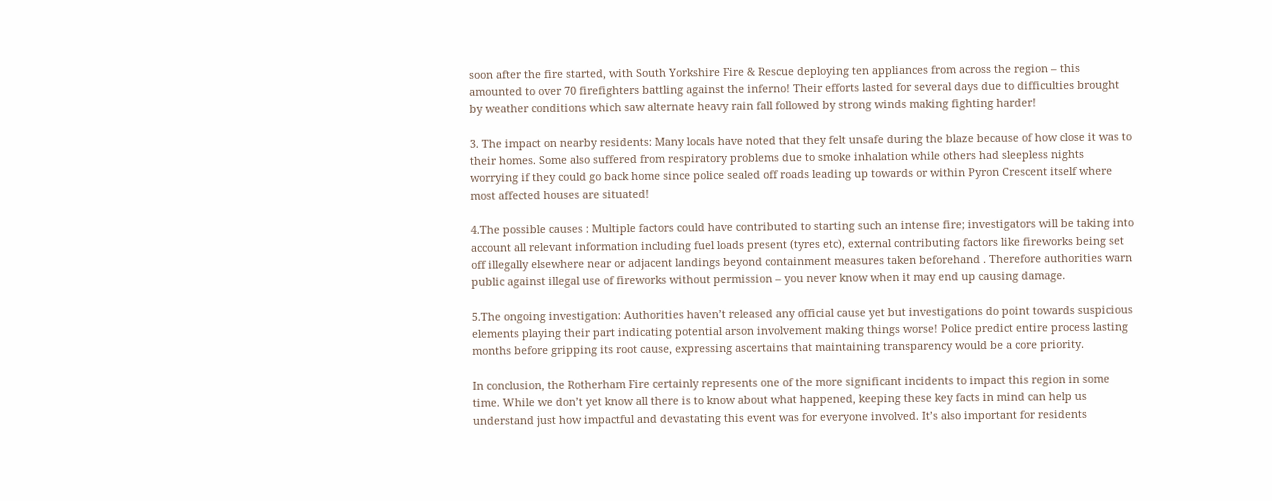soon after the fire started, with South Yorkshire Fire & Rescue deploying ten appliances from across the region – this amounted to over 70 firefighters battling against the inferno! Their efforts lasted for several days due to difficulties brought by weather conditions which saw alternate heavy rain fall followed by strong winds making fighting harder!

3. The impact on nearby residents: Many locals have noted that they felt unsafe during the blaze because of how close it was to their homes. Some also suffered from respiratory problems due to smoke inhalation while others had sleepless nights worrying if they could go back home since police sealed off roads leading up towards or within Pyron Crescent itself where most affected houses are situated!

4.The possible causes : Multiple factors could have contributed to starting such an intense fire; investigators will be taking into account all relevant information including fuel loads present (tyres etc), external contributing factors like fireworks being set off illegally elsewhere near or adjacent landings beyond containment measures taken beforehand . Therefore authorities warn public against illegal use of fireworks without permission – you never know when it may end up causing damage.

5.The ongoing investigation: Authorities haven’t released any official cause yet but investigations do point towards suspicious elements playing their part indicating potential arson involvement making things worse! Police predict entire process lasting months before gripping its root cause, expressing ascertains that maintaining transparency would be a core priority.

In conclusion, the Rotherham Fire certainly represents one of the more significant incidents to impact this region in some time. While we don’t yet know all there is to know about what happened, keeping these key facts in mind can help us understand just how impactful and devastating this event was for everyone involved. It’s also important for residents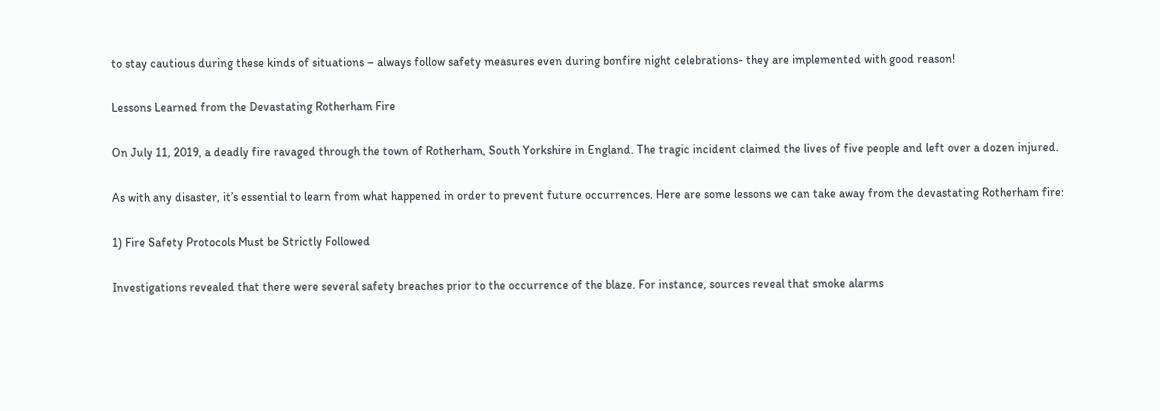to stay cautious during these kinds of situations – always follow safety measures even during bonfire night celebrations- they are implemented with good reason!

Lessons Learned from the Devastating Rotherham Fire

On July 11, 2019, a deadly fire ravaged through the town of Rotherham, South Yorkshire in England. The tragic incident claimed the lives of five people and left over a dozen injured.

As with any disaster, it’s essential to learn from what happened in order to prevent future occurrences. Here are some lessons we can take away from the devastating Rotherham fire:

1) Fire Safety Protocols Must be Strictly Followed

Investigations revealed that there were several safety breaches prior to the occurrence of the blaze. For instance, sources reveal that smoke alarms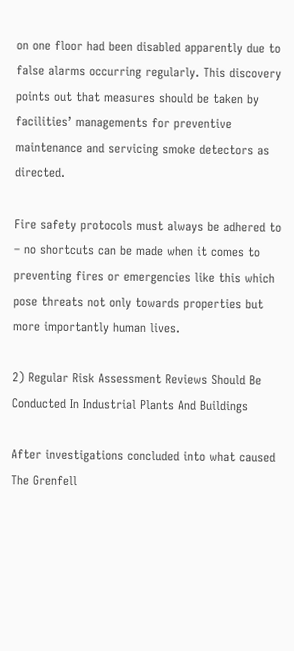on one floor had been disabled apparently due to false alarms occurring regularly. This discovery points out that measures should be taken by facilities’ managements for preventive maintenance and servicing smoke detectors as directed.

Fire safety protocols must always be adhered to – no shortcuts can be made when it comes to preventing fires or emergencies like this which pose threats not only towards properties but more importantly human lives.

2) Regular Risk Assessment Reviews Should Be Conducted In Industrial Plants And Buildings

After investigations concluded into what caused The Grenfell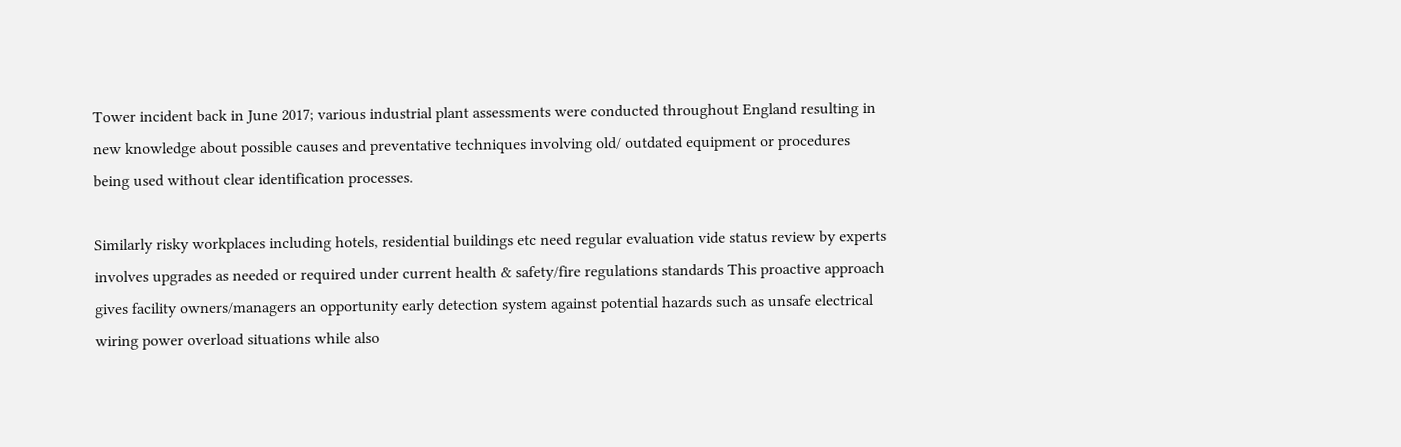Tower incident back in June 2017; various industrial plant assessments were conducted throughout England resulting in new knowledge about possible causes and preventative techniques involving old/ outdated equipment or procedures being used without clear identification processes.

Similarly risky workplaces including hotels, residential buildings etc need regular evaluation vide status review by experts involves upgrades as needed or required under current health & safety/fire regulations standards This proactive approach gives facility owners/managers an opportunity early detection system against potential hazards such as unsafe electrical wiring power overload situations while also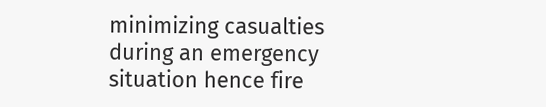minimizing casualties during an emergency situation hence fire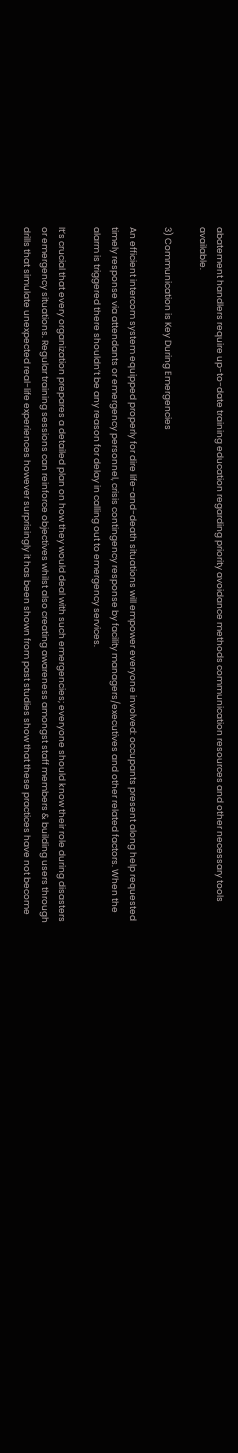abatement handlers require up-to-date training education regarding priority avoidance methods communication resources and other necessary tools available.

3) Communication is Key During Emergencies

An efficient intercom system equipped properly for dire life-and-death situations will empower everyone involved: occupants present along help requested timely response via attendants or emergency personnel, crisis contingency response by facility managers/executives and other related factors. When the alarm is triggered there shouldn’t be any reason for delay in calling out to emergency services.

It’s crucial that every organization prepares a detailed plan on how they would deal with such emergencies; everyone should know their role during disasters or emergency situations. Regular training sessions can reinforce objectives whilst also creating awareness amongst staff members & building users through drills that simulate unexpected real-life experiences however surprisingly it has been shown from past studies show that these practices have not become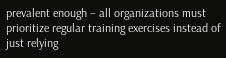prevalent enough – all organizations must prioritize regular training exercises instead of just relying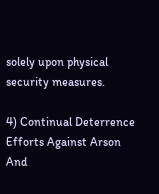solely upon physical security measures.

4) Continual Deterrence Efforts Against Arson And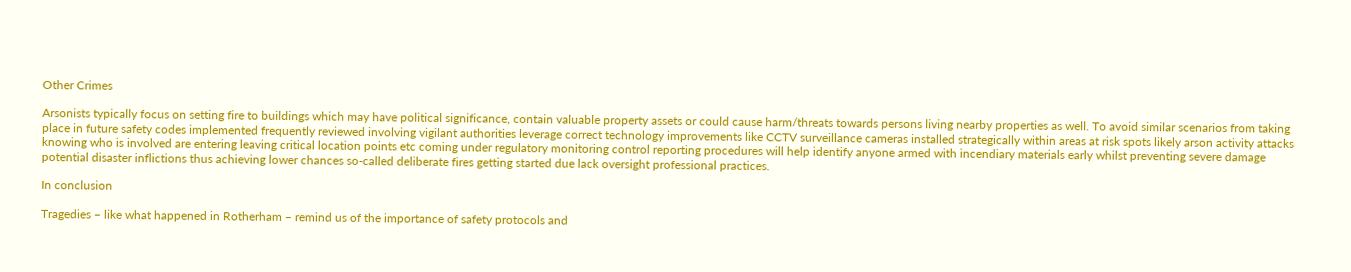Other Crimes

Arsonists typically focus on setting fire to buildings which may have political significance, contain valuable property assets or could cause harm/threats towards persons living nearby properties as well. To avoid similar scenarios from taking place in future safety codes implemented frequently reviewed involving vigilant authorities leverage correct technology improvements like CCTV surveillance cameras installed strategically within areas at risk spots likely arson activity attacks knowing who is involved are entering leaving critical location points etc coming under regulatory monitoring control reporting procedures will help identify anyone armed with incendiary materials early whilst preventing severe damage potential disaster inflictions thus achieving lower chances so-called deliberate fires getting started due lack oversight professional practices.

In conclusion

Tragedies – like what happened in Rotherham – remind us of the importance of safety protocols and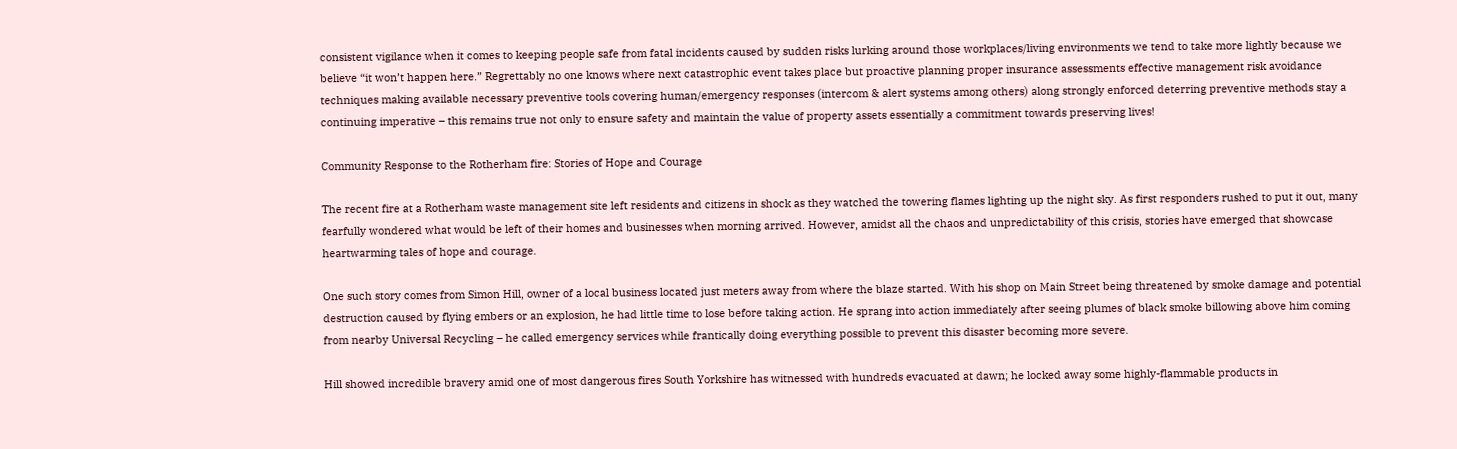consistent vigilance when it comes to keeping people safe from fatal incidents caused by sudden risks lurking around those workplaces/living environments we tend to take more lightly because we believe “it won’t happen here.” Regrettably no one knows where next catastrophic event takes place but proactive planning proper insurance assessments effective management risk avoidance techniques making available necessary preventive tools covering human/emergency responses (intercom & alert systems among others) along strongly enforced deterring preventive methods stay a continuing imperative – this remains true not only to ensure safety and maintain the value of property assets essentially a commitment towards preserving lives!

Community Response to the Rotherham fire: Stories of Hope and Courage

The recent fire at a Rotherham waste management site left residents and citizens in shock as they watched the towering flames lighting up the night sky. As first responders rushed to put it out, many fearfully wondered what would be left of their homes and businesses when morning arrived. However, amidst all the chaos and unpredictability of this crisis, stories have emerged that showcase heartwarming tales of hope and courage.

One such story comes from Simon Hill, owner of a local business located just meters away from where the blaze started. With his shop on Main Street being threatened by smoke damage and potential destruction caused by flying embers or an explosion, he had little time to lose before taking action. He sprang into action immediately after seeing plumes of black smoke billowing above him coming from nearby Universal Recycling – he called emergency services while frantically doing everything possible to prevent this disaster becoming more severe.

Hill showed incredible bravery amid one of most dangerous fires South Yorkshire has witnessed with hundreds evacuated at dawn; he locked away some highly-flammable products in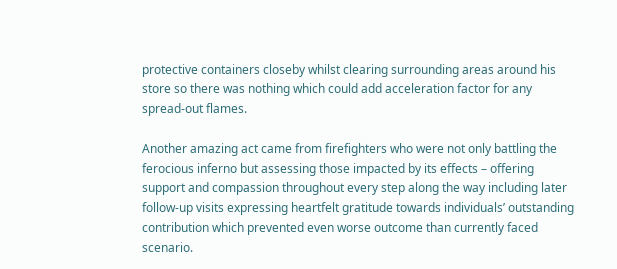protective containers closeby whilst clearing surrounding areas around his store so there was nothing which could add acceleration factor for any spread-out flames.

Another amazing act came from firefighters who were not only battling the ferocious inferno but assessing those impacted by its effects – offering support and compassion throughout every step along the way including later follow-up visits expressing heartfelt gratitude towards individuals’ outstanding contribution which prevented even worse outcome than currently faced scenario.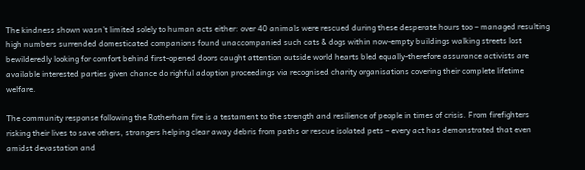The kindness shown wasn’t limited solely to human acts either: over 40 animals were rescued during these desperate hours too – managed resulting high numbers surrended domesticated companions found unaccompanied such cats & dogs within now-empty buildings walking streets lost bewilderedly looking for comfort behind first-opened doors caught attention outside world hearts bled equally-therefore assurance activists are available interested parties given chance do righful adoption proceedings via recognised charity organisations covering their complete lifetime welfare.

The community response following the Rotherham fire is a testament to the strength and resilience of people in times of crisis. From firefighters risking their lives to save others, strangers helping clear away debris from paths or rescue isolated pets – every act has demonstrated that even amidst devastation and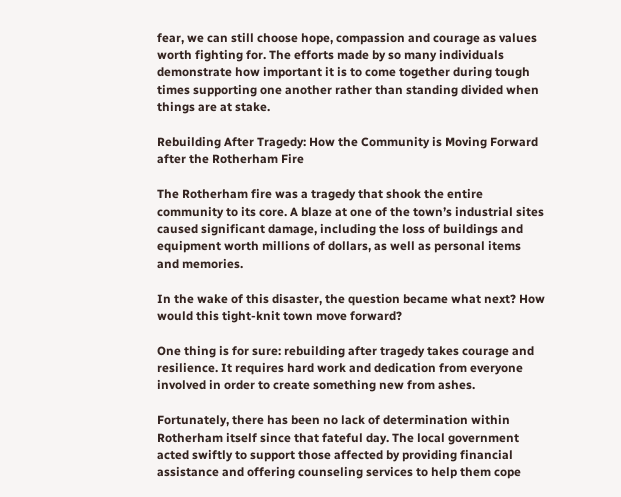fear, we can still choose hope, compassion and courage as values worth fighting for. The efforts made by so many individuals demonstrate how important it is to come together during tough times supporting one another rather than standing divided when things are at stake.

Rebuilding After Tragedy: How the Community is Moving Forward after the Rotherham Fire

The Rotherham fire was a tragedy that shook the entire community to its core. A blaze at one of the town’s industrial sites caused significant damage, including the loss of buildings and equipment worth millions of dollars, as well as personal items and memories.

In the wake of this disaster, the question became what next? How would this tight-knit town move forward?

One thing is for sure: rebuilding after tragedy takes courage and resilience. It requires hard work and dedication from everyone involved in order to create something new from ashes.

Fortunately, there has been no lack of determination within Rotherham itself since that fateful day. The local government acted swiftly to support those affected by providing financial assistance and offering counseling services to help them cope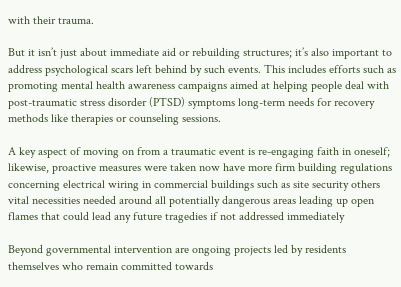with their trauma.

But it isn’t just about immediate aid or rebuilding structures; it’s also important to address psychological scars left behind by such events. This includes efforts such as promoting mental health awareness campaigns aimed at helping people deal with post-traumatic stress disorder (PTSD) symptoms long-term needs for recovery methods like therapies or counseling sessions.

A key aspect of moving on from a traumatic event is re-engaging faith in oneself; likewise, proactive measures were taken now have more firm building regulations concerning electrical wiring in commercial buildings such as site security others vital necessities needed around all potentially dangerous areas leading up open flames that could lead any future tragedies if not addressed immediately

Beyond governmental intervention are ongoing projects led by residents themselves who remain committed towards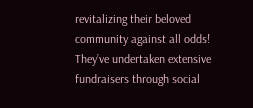revitalizing their beloved community against all odds! They’ve undertaken extensive fundraisers through social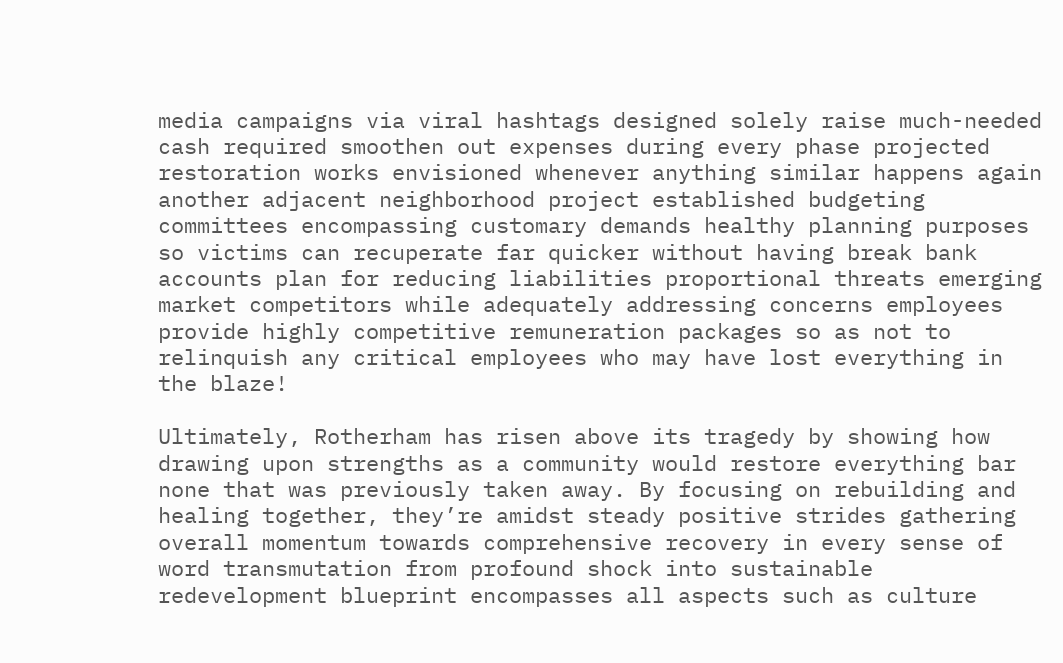media campaigns via viral hashtags designed solely raise much-needed cash required smoothen out expenses during every phase projected restoration works envisioned whenever anything similar happens again another adjacent neighborhood project established budgeting committees encompassing customary demands healthy planning purposes so victims can recuperate far quicker without having break bank accounts plan for reducing liabilities proportional threats emerging market competitors while adequately addressing concerns employees provide highly competitive remuneration packages so as not to relinquish any critical employees who may have lost everything in the blaze!

Ultimately, Rotherham has risen above its tragedy by showing how drawing upon strengths as a community would restore everything bar none that was previously taken away. By focusing on rebuilding and healing together, they’re amidst steady positive strides gathering overall momentum towards comprehensive recovery in every sense of word transmutation from profound shock into sustainable redevelopment blueprint encompasses all aspects such as culture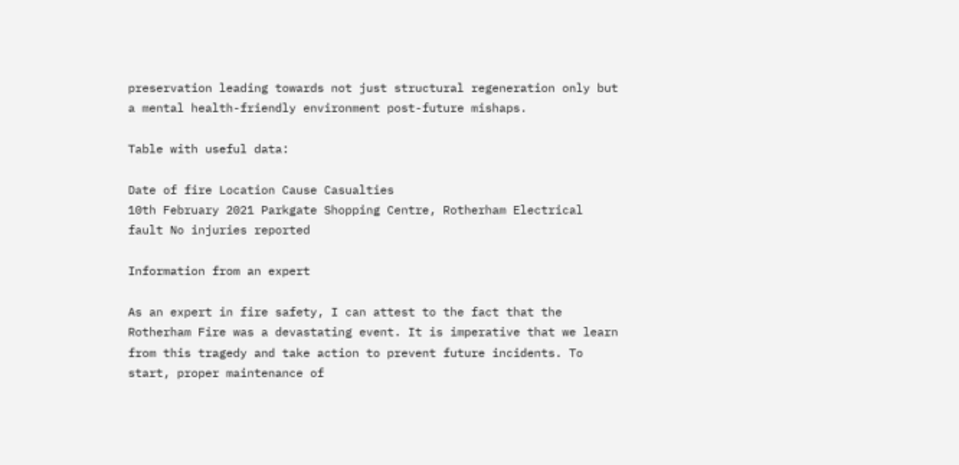preservation leading towards not just structural regeneration only but a mental health-friendly environment post-future mishaps.

Table with useful data:

Date of fire Location Cause Casualties
10th February 2021 Parkgate Shopping Centre, Rotherham Electrical fault No injuries reported

Information from an expert

As an expert in fire safety, I can attest to the fact that the Rotherham Fire was a devastating event. It is imperative that we learn from this tragedy and take action to prevent future incidents. To start, proper maintenance of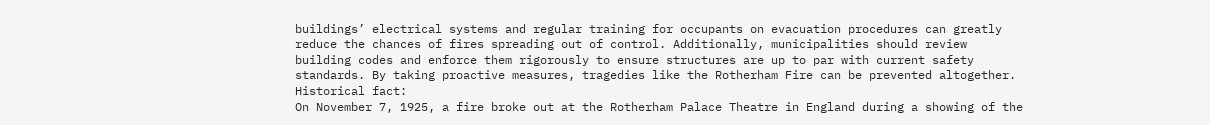buildings’ electrical systems and regular training for occupants on evacuation procedures can greatly reduce the chances of fires spreading out of control. Additionally, municipalities should review building codes and enforce them rigorously to ensure structures are up to par with current safety standards. By taking proactive measures, tragedies like the Rotherham Fire can be prevented altogether.
Historical fact:
On November 7, 1925, a fire broke out at the Rotherham Palace Theatre in England during a showing of the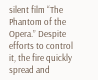silent film “The Phantom of the Opera.” Despite efforts to control it, the fire quickly spread and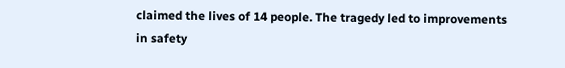claimed the lives of 14 people. The tragedy led to improvements in safety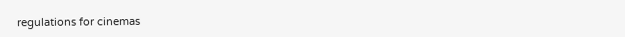regulations for cinemas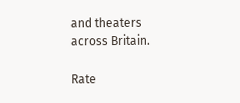and theaters across Britain.

Rate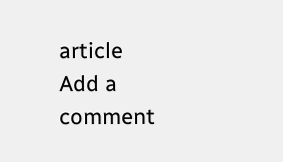article
Add a comment